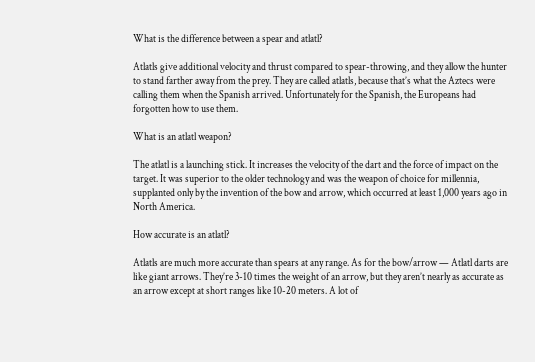What is the difference between a spear and atlatl?

Atlatls give additional velocity and thrust compared to spear-throwing, and they allow the hunter to stand farther away from the prey. They are called atlatls, because that’s what the Aztecs were calling them when the Spanish arrived. Unfortunately for the Spanish, the Europeans had forgotten how to use them.

What is an atlatl weapon?

The atlatl is a launching stick. It increases the velocity of the dart and the force of impact on the target. It was superior to the older technology and was the weapon of choice for millennia, supplanted only by the invention of the bow and arrow, which occurred at least 1,000 years ago in North America.

How accurate is an atlatl?

Atlatls are much more accurate than spears at any range. As for the bow/arrow — Atlatl darts are like giant arrows. They’re 3-10 times the weight of an arrow, but they aren’t nearly as accurate as an arrow except at short ranges like 10-20 meters. A lot of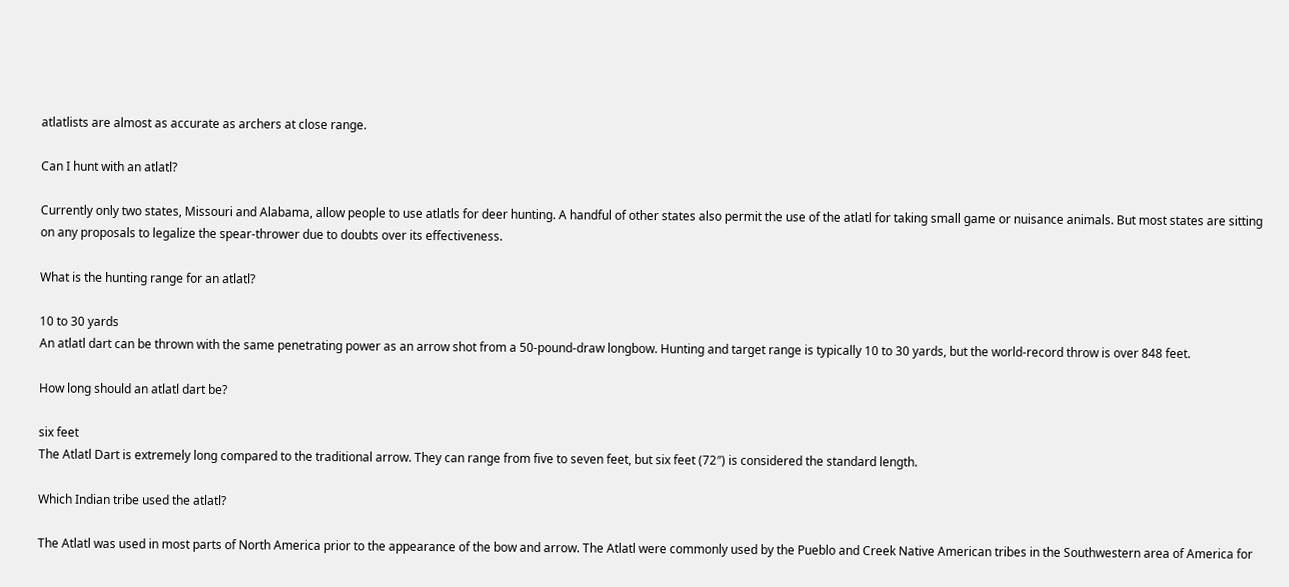atlatlists are almost as accurate as archers at close range.

Can I hunt with an atlatl?

Currently only two states, Missouri and Alabama, allow people to use atlatls for deer hunting. A handful of other states also permit the use of the atlatl for taking small game or nuisance animals. But most states are sitting on any proposals to legalize the spear-thrower due to doubts over its effectiveness.

What is the hunting range for an atlatl?

10 to 30 yards
An atlatl dart can be thrown with the same penetrating power as an arrow shot from a 50-pound-draw longbow. Hunting and target range is typically 10 to 30 yards, but the world-record throw is over 848 feet.

How long should an atlatl dart be?

six feet
The Atlatl Dart is extremely long compared to the traditional arrow. They can range from five to seven feet, but six feet (72″) is considered the standard length.

Which Indian tribe used the atlatl?

The Atlatl was used in most parts of North America prior to the appearance of the bow and arrow. The Atlatl were commonly used by the Pueblo and Creek Native American tribes in the Southwestern area of America for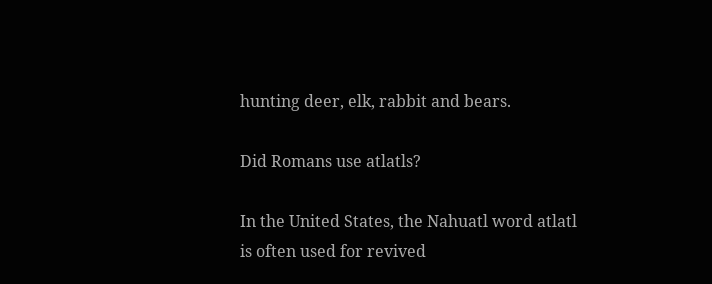hunting deer, elk, rabbit and bears.

Did Romans use atlatls?

In the United States, the Nahuatl word atlatl is often used for revived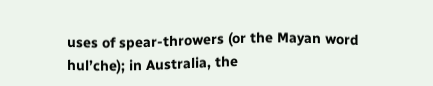uses of spear-throwers (or the Mayan word hul’che); in Australia, the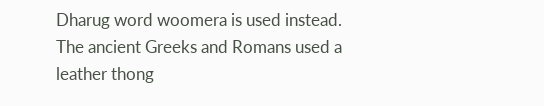Dharug word woomera is used instead. The ancient Greeks and Romans used a leather thong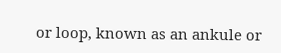or loop, known as an ankule or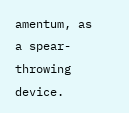amentum, as a spear-throwing device.